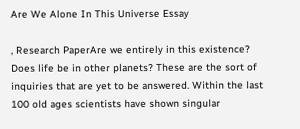Are We Alone In This Universe Essay

, Research PaperAre we entirely in this existence? Does life be in other planets? These are the sort of inquiries that are yet to be answered. Within the last 100 old ages scientists have shown singular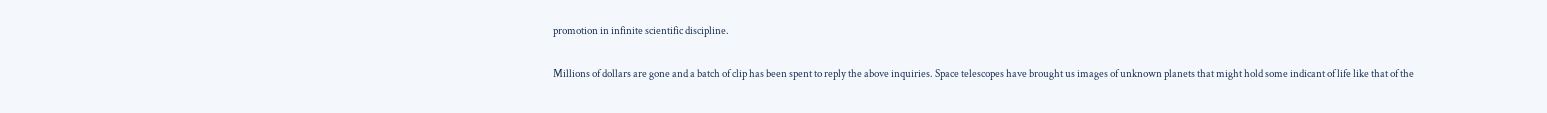promotion in infinite scientific discipline.

Millions of dollars are gone and a batch of clip has been spent to reply the above inquiries. Space telescopes have brought us images of unknown planets that might hold some indicant of life like that of the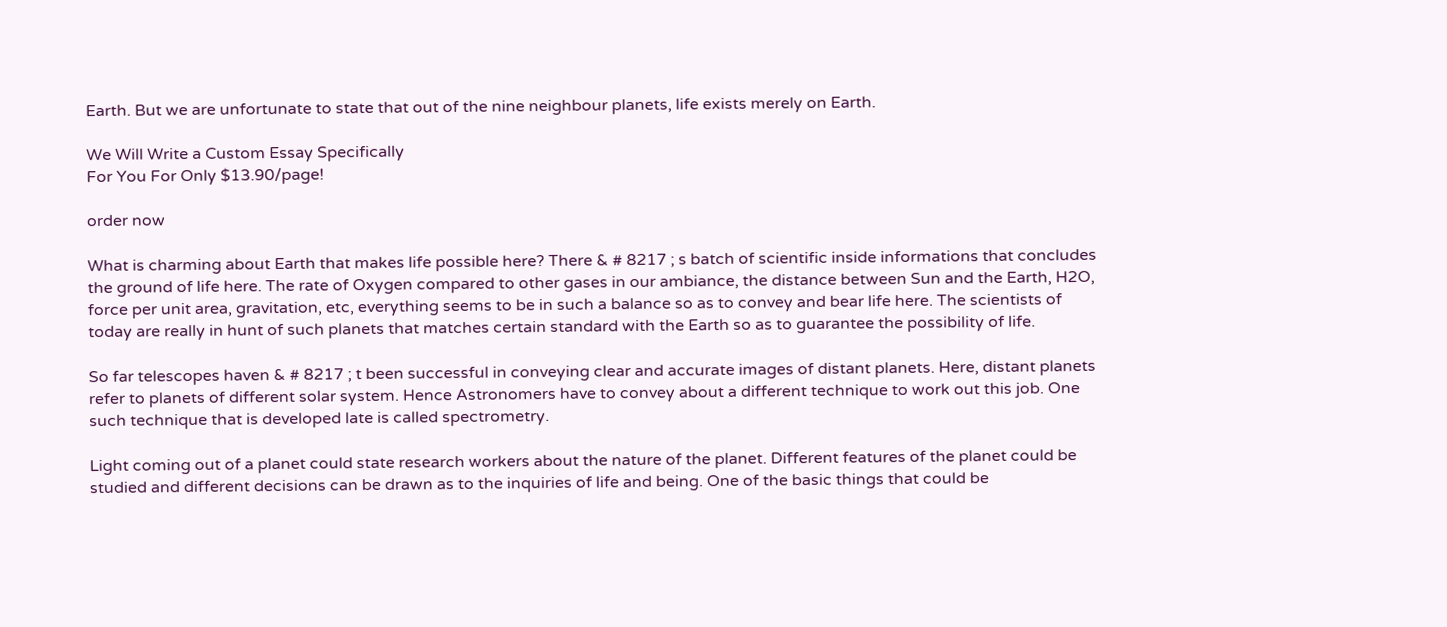Earth. But we are unfortunate to state that out of the nine neighbour planets, life exists merely on Earth.

We Will Write a Custom Essay Specifically
For You For Only $13.90/page!

order now

What is charming about Earth that makes life possible here? There & # 8217 ; s batch of scientific inside informations that concludes the ground of life here. The rate of Oxygen compared to other gases in our ambiance, the distance between Sun and the Earth, H2O, force per unit area, gravitation, etc, everything seems to be in such a balance so as to convey and bear life here. The scientists of today are really in hunt of such planets that matches certain standard with the Earth so as to guarantee the possibility of life.

So far telescopes haven & # 8217 ; t been successful in conveying clear and accurate images of distant planets. Here, distant planets refer to planets of different solar system. Hence Astronomers have to convey about a different technique to work out this job. One such technique that is developed late is called spectrometry.

Light coming out of a planet could state research workers about the nature of the planet. Different features of the planet could be studied and different decisions can be drawn as to the inquiries of life and being. One of the basic things that could be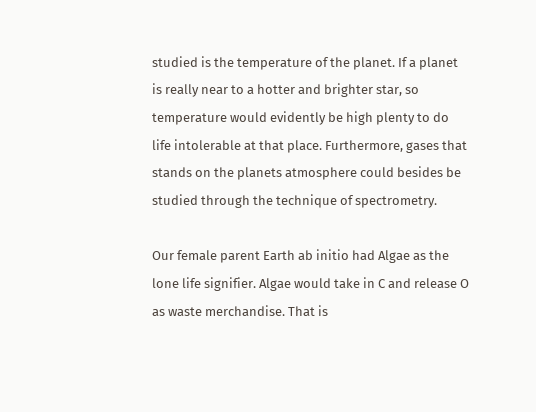studied is the temperature of the planet. If a planet is really near to a hotter and brighter star, so temperature would evidently be high plenty to do life intolerable at that place. Furthermore, gases that stands on the planets atmosphere could besides be studied through the technique of spectrometry.

Our female parent Earth ab initio had Algae as the lone life signifier. Algae would take in C and release O as waste merchandise. That is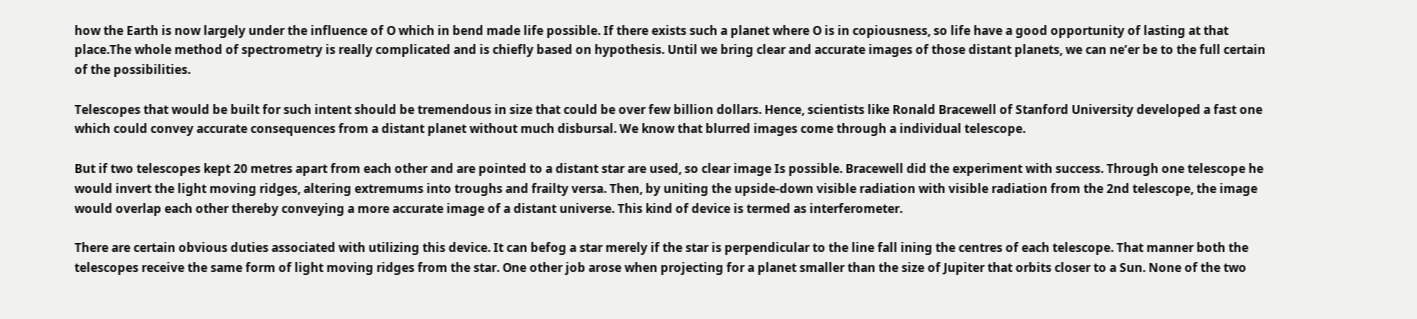how the Earth is now largely under the influence of O which in bend made life possible. If there exists such a planet where O is in copiousness, so life have a good opportunity of lasting at that place.The whole method of spectrometry is really complicated and is chiefly based on hypothesis. Until we bring clear and accurate images of those distant planets, we can ne’er be to the full certain of the possibilities.

Telescopes that would be built for such intent should be tremendous in size that could be over few billion dollars. Hence, scientists like Ronald Bracewell of Stanford University developed a fast one which could convey accurate consequences from a distant planet without much disbursal. We know that blurred images come through a individual telescope.

But if two telescopes kept 20 metres apart from each other and are pointed to a distant star are used, so clear image Is possible. Bracewell did the experiment with success. Through one telescope he would invert the light moving ridges, altering extremums into troughs and frailty versa. Then, by uniting the upside-down visible radiation with visible radiation from the 2nd telescope, the image would overlap each other thereby conveying a more accurate image of a distant universe. This kind of device is termed as interferometer.

There are certain obvious duties associated with utilizing this device. It can befog a star merely if the star is perpendicular to the line fall ining the centres of each telescope. That manner both the telescopes receive the same form of light moving ridges from the star. One other job arose when projecting for a planet smaller than the size of Jupiter that orbits closer to a Sun. None of the two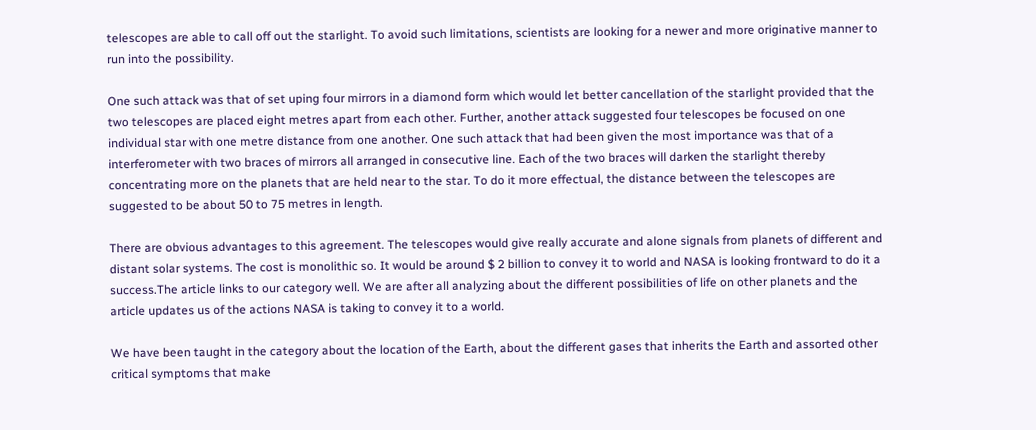telescopes are able to call off out the starlight. To avoid such limitations, scientists are looking for a newer and more originative manner to run into the possibility.

One such attack was that of set uping four mirrors in a diamond form which would let better cancellation of the starlight provided that the two telescopes are placed eight metres apart from each other. Further, another attack suggested four telescopes be focused on one individual star with one metre distance from one another. One such attack that had been given the most importance was that of a interferometer with two braces of mirrors all arranged in consecutive line. Each of the two braces will darken the starlight thereby concentrating more on the planets that are held near to the star. To do it more effectual, the distance between the telescopes are suggested to be about 50 to 75 metres in length.

There are obvious advantages to this agreement. The telescopes would give really accurate and alone signals from planets of different and distant solar systems. The cost is monolithic so. It would be around $ 2 billion to convey it to world and NASA is looking frontward to do it a success.The article links to our category well. We are after all analyzing about the different possibilities of life on other planets and the article updates us of the actions NASA is taking to convey it to a world.

We have been taught in the category about the location of the Earth, about the different gases that inherits the Earth and assorted other critical symptoms that make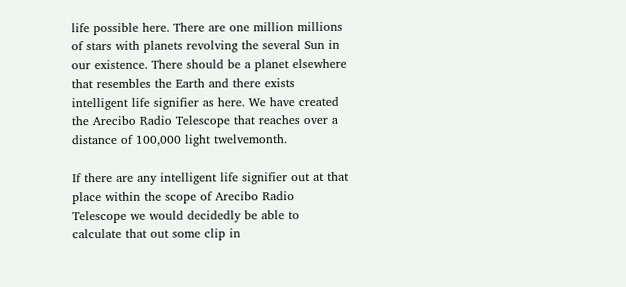life possible here. There are one million millions of stars with planets revolving the several Sun in our existence. There should be a planet elsewhere that resembles the Earth and there exists intelligent life signifier as here. We have created the Arecibo Radio Telescope that reaches over a distance of 100,000 light twelvemonth.

If there are any intelligent life signifier out at that place within the scope of Arecibo Radio Telescope we would decidedly be able to calculate that out some clip in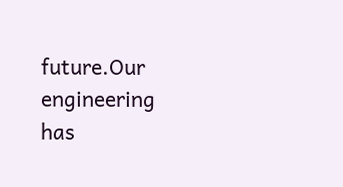future.Our engineering has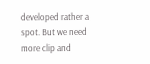developed rather a spot. But we need more clip and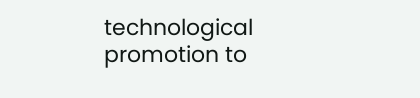technological promotion to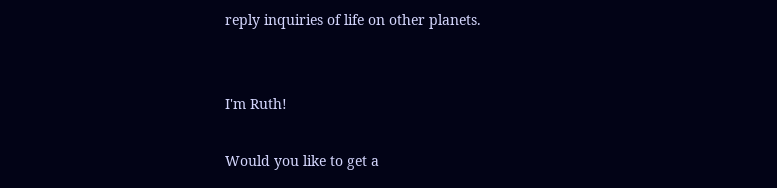reply inquiries of life on other planets.


I'm Ruth!

Would you like to get a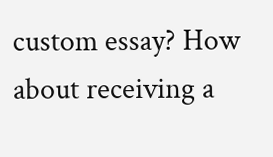custom essay? How about receiving a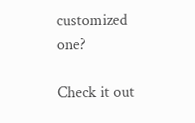customized one?

Check it out